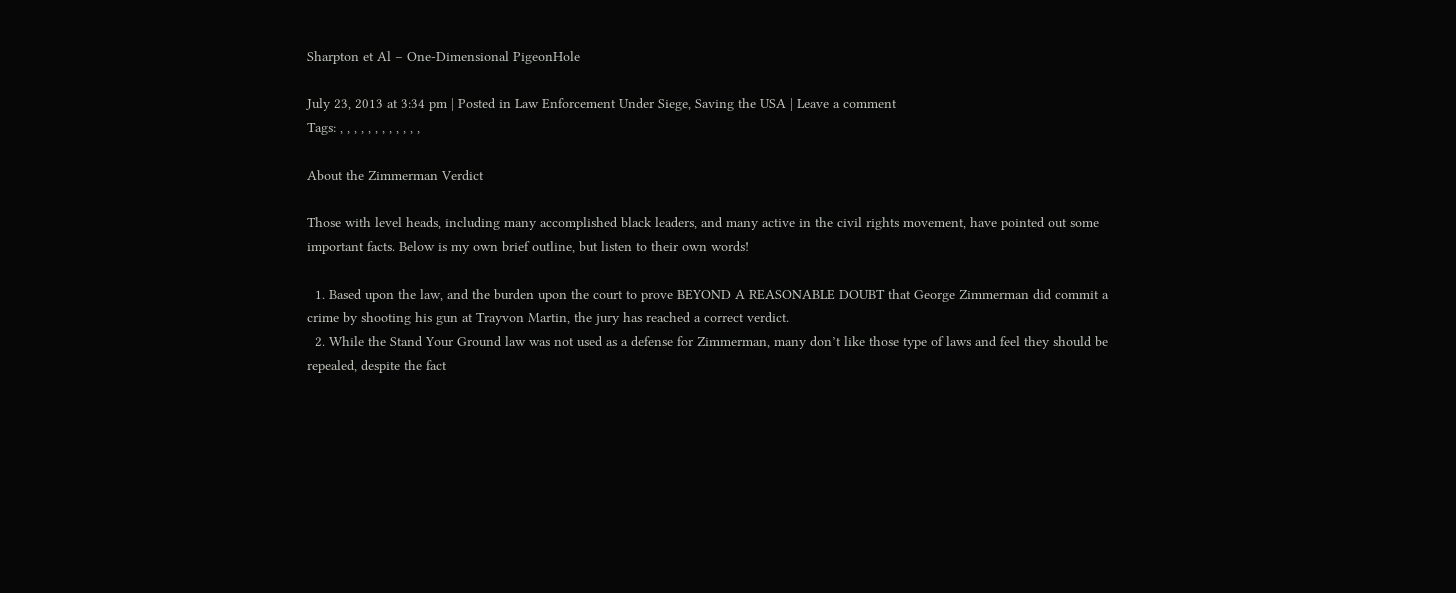Sharpton et Al – One-Dimensional PigeonHole

July 23, 2013 at 3:34 pm | Posted in Law Enforcement Under Siege, Saving the USA | Leave a comment
Tags: , , , , , , , , , , , ,

About the Zimmerman Verdict

Those with level heads, including many accomplished black leaders, and many active in the civil rights movement, have pointed out some important facts. Below is my own brief outline, but listen to their own words!

  1. Based upon the law, and the burden upon the court to prove BEYOND A REASONABLE DOUBT that George Zimmerman did commit a crime by shooting his gun at Trayvon Martin, the jury has reached a correct verdict.
  2. While the Stand Your Ground law was not used as a defense for Zimmerman, many don’t like those type of laws and feel they should be repealed, despite the fact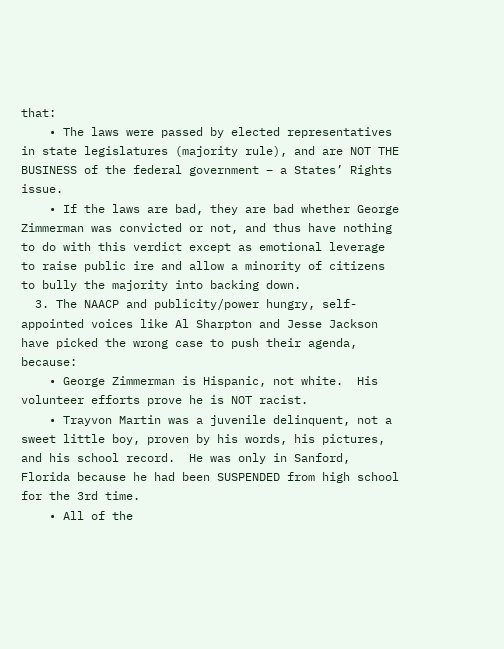that:
    • The laws were passed by elected representatives in state legislatures (majority rule), and are NOT THE BUSINESS of the federal government – a States’ Rights issue.
    • If the laws are bad, they are bad whether George Zimmerman was convicted or not, and thus have nothing to do with this verdict except as emotional leverage to raise public ire and allow a minority of citizens to bully the majority into backing down.
  3. The NAACP and publicity/power hungry, self-appointed voices like Al Sharpton and Jesse Jackson have picked the wrong case to push their agenda, because:
    • George Zimmerman is Hispanic, not white.  His volunteer efforts prove he is NOT racist.
    • Trayvon Martin was a juvenile delinquent, not a sweet little boy, proven by his words, his pictures, and his school record.  He was only in Sanford, Florida because he had been SUSPENDED from high school for the 3rd time.
    • All of the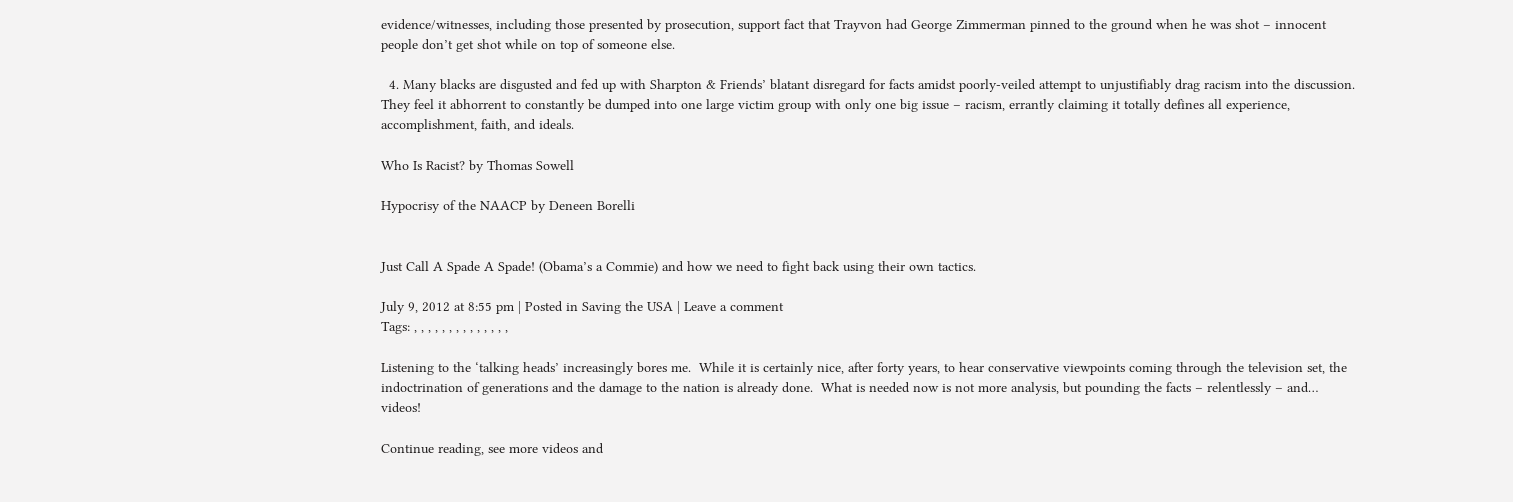evidence/witnesses, including those presented by prosecution, support fact that Trayvon had George Zimmerman pinned to the ground when he was shot – innocent people don’t get shot while on top of someone else.

  4. Many blacks are disgusted and fed up with Sharpton & Friends’ blatant disregard for facts amidst poorly-veiled attempt to unjustifiably drag racism into the discussion. They feel it abhorrent to constantly be dumped into one large victim group with only one big issue – racism, errantly claiming it totally defines all experience, accomplishment, faith, and ideals.

Who Is Racist? by Thomas Sowell

Hypocrisy of the NAACP by Deneen Borelli


Just Call A Spade A Spade! (Obama’s a Commie) and how we need to fight back using their own tactics.

July 9, 2012 at 8:55 pm | Posted in Saving the USA | Leave a comment
Tags: , , , , , , , , , , , , , ,

Listening to the ‘talking heads’ increasingly bores me.  While it is certainly nice, after forty years, to hear conservative viewpoints coming through the television set, the indoctrination of generations and the damage to the nation is already done.  What is needed now is not more analysis, but pounding the facts – relentlessly – and… videos!

Continue reading, see more videos and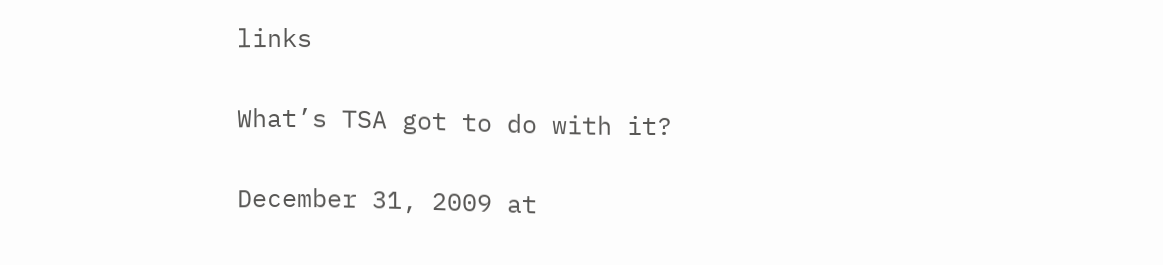links

What’s TSA got to do with it?

December 31, 2009 at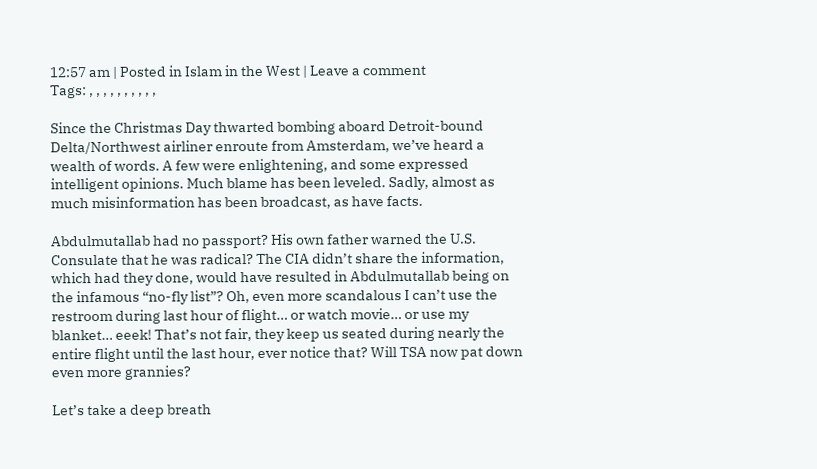12:57 am | Posted in Islam in the West | Leave a comment
Tags: , , , , , , , , , ,

Since the Christmas Day thwarted bombing aboard Detroit-bound Delta/Northwest airliner enroute from Amsterdam, we’ve heard a wealth of words. A few were enlightening, and some expressed intelligent opinions. Much blame has been leveled. Sadly, almost as much misinformation has been broadcast, as have facts.

Abdulmutallab had no passport? His own father warned the U.S. Consulate that he was radical? The CIA didn’t share the information, which had they done, would have resulted in Abdulmutallab being on the infamous “no-fly list”? Oh, even more scandalous I can’t use the restroom during last hour of flight… or watch movie… or use my blanket… eeek! That’s not fair, they keep us seated during nearly the entire flight until the last hour, ever notice that? Will TSA now pat down even more grannies?

Let’s take a deep breath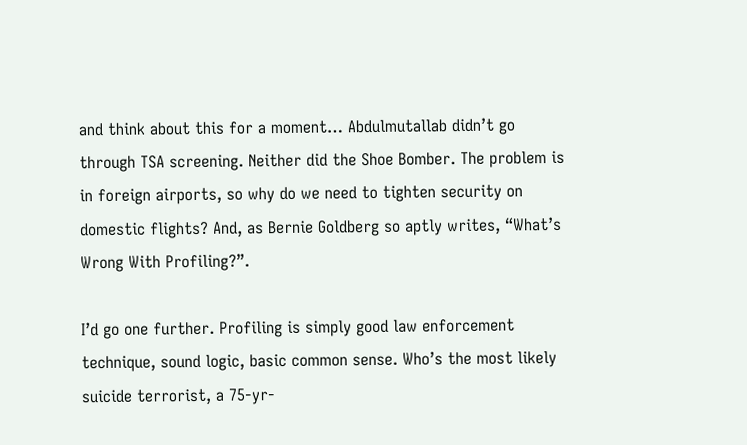and think about this for a moment… Abdulmutallab didn’t go through TSA screening. Neither did the Shoe Bomber. The problem is in foreign airports, so why do we need to tighten security on domestic flights? And, as Bernie Goldberg so aptly writes, “What’s Wrong With Profiling?”.

I’d go one further. Profiling is simply good law enforcement technique, sound logic, basic common sense. Who’s the most likely suicide terrorist, a 75-yr-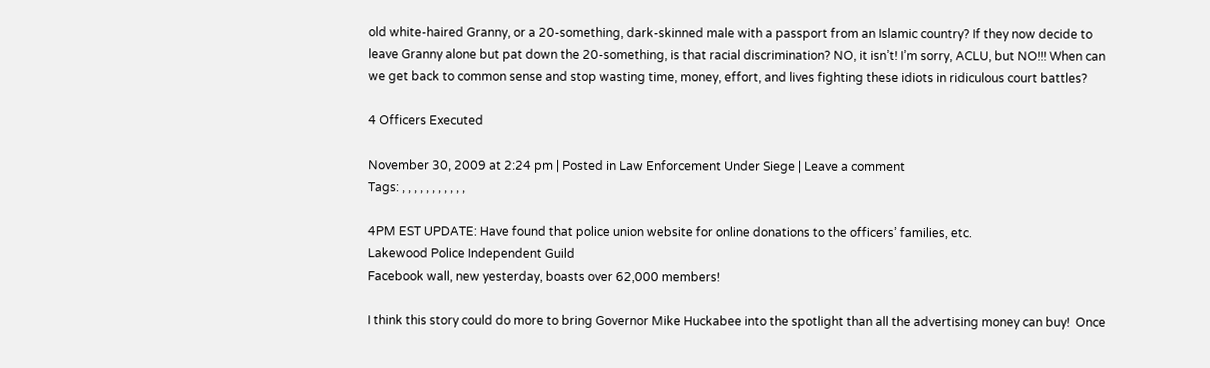old white-haired Granny, or a 20-something, dark-skinned male with a passport from an Islamic country? If they now decide to leave Granny alone but pat down the 20-something, is that racial discrimination? NO, it isn’t! I’m sorry, ACLU, but NO!!! When can we get back to common sense and stop wasting time, money, effort, and lives fighting these idiots in ridiculous court battles?

4 Officers Executed

November 30, 2009 at 2:24 pm | Posted in Law Enforcement Under Siege | Leave a comment
Tags: , , , , , , , , , , ,

4PM EST UPDATE: Have found that police union website for online donations to the officers’ families, etc.
Lakewood Police Independent Guild
Facebook wall, new yesterday, boasts over 62,000 members!

I think this story could do more to bring Governor Mike Huckabee into the spotlight than all the advertising money can buy!  Once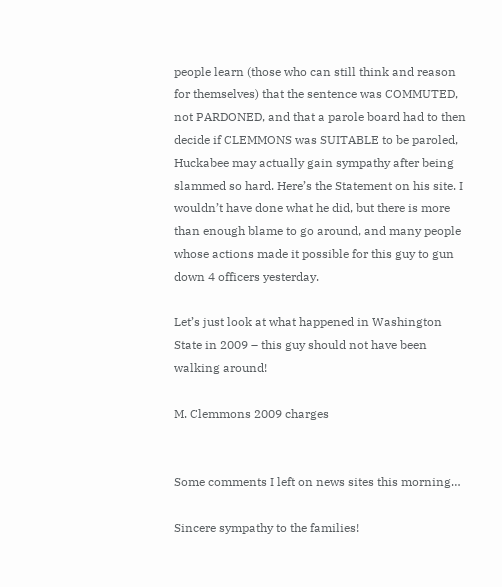people learn (those who can still think and reason for themselves) that the sentence was COMMUTED, not PARDONED, and that a parole board had to then decide if CLEMMONS was SUITABLE to be paroled,  Huckabee may actually gain sympathy after being slammed so hard. Here’s the Statement on his site. I wouldn’t have done what he did, but there is more than enough blame to go around, and many people whose actions made it possible for this guy to gun down 4 officers yesterday.

Let’s just look at what happened in Washington State in 2009 – this guy should not have been walking around!

M. Clemmons 2009 charges


Some comments I left on news sites this morning…

Sincere sympathy to the families!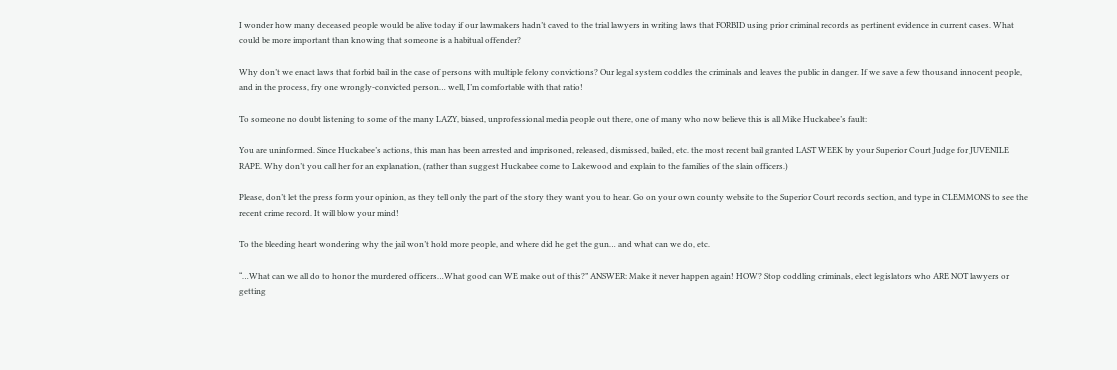I wonder how many deceased people would be alive today if our lawmakers hadn’t caved to the trial lawyers in writing laws that FORBID using prior criminal records as pertinent evidence in current cases. What could be more important than knowing that someone is a habitual offender?

Why don’t we enact laws that forbid bail in the case of persons with multiple felony convictions? Our legal system coddles the criminals and leaves the public in danger. If we save a few thousand innocent people, and in the process, fry one wrongly-convicted person… well, I’m comfortable with that ratio!

To someone no doubt listening to some of the many LAZY, biased, unprofessional media people out there, one of many who now believe this is all Mike Huckabee’s fault:

You are uninformed. Since Huckabee’s actions, this man has been arrested and imprisoned, released, dismissed, bailed, etc. the most recent bail granted LAST WEEK by your Superior Court Judge for JUVENILE RAPE. Why don’t you call her for an explanation, (rather than suggest Huckabee come to Lakewood and explain to the families of the slain officers.)

Please, don’t let the press form your opinion, as they tell only the part of the story they want you to hear. Go on your own county website to the Superior Court records section, and type in CLEMMONS to see the recent crime record. It will blow your mind!

To the bleeding heart wondering why the jail won’t hold more people, and where did he get the gun… and what can we do, etc.

“…What can we all do to honor the murdered officers…What good can WE make out of this?” ANSWER: Make it never happen again! HOW? Stop coddling criminals, elect legislators who ARE NOT lawyers or getting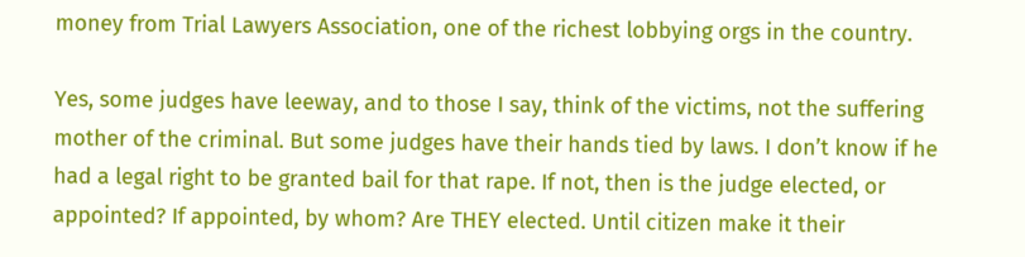money from Trial Lawyers Association, one of the richest lobbying orgs in the country.

Yes, some judges have leeway, and to those I say, think of the victims, not the suffering mother of the criminal. But some judges have their hands tied by laws. I don’t know if he had a legal right to be granted bail for that rape. If not, then is the judge elected, or appointed? If appointed, by whom? Are THEY elected. Until citizen make it their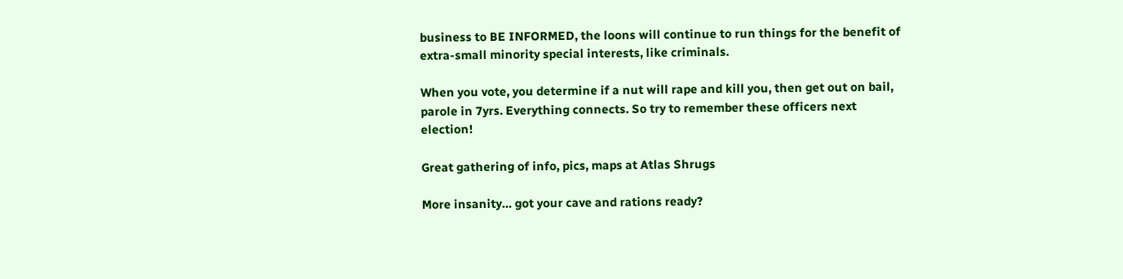business to BE INFORMED, the loons will continue to run things for the benefit of extra-small minority special interests, like criminals.

When you vote, you determine if a nut will rape and kill you, then get out on bail, parole in 7yrs. Everything connects. So try to remember these officers next election!

Great gathering of info, pics, maps at Atlas Shrugs

More insanity… got your cave and rations ready?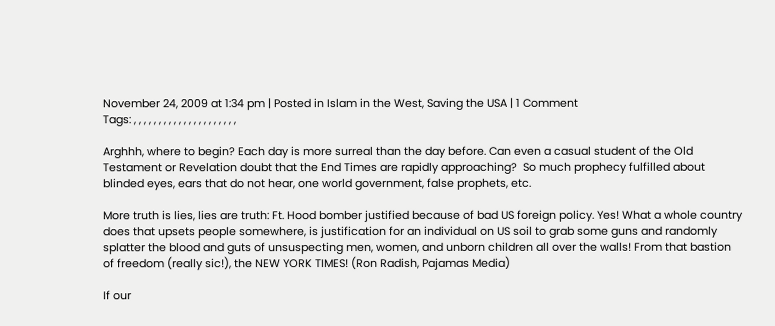November 24, 2009 at 1:34 pm | Posted in Islam in the West, Saving the USA | 1 Comment
Tags: , , , , , , , , , , , , , , , , , , , , ,

Arghhh, where to begin? Each day is more surreal than the day before. Can even a casual student of the Old Testament or Revelation doubt that the End Times are rapidly approaching?  So much prophecy fulfilled about blinded eyes, ears that do not hear, one world government, false prophets, etc.

More truth is lies, lies are truth: Ft. Hood bomber justified because of bad US foreign policy. Yes! What a whole country does that upsets people somewhere, is justification for an individual on US soil to grab some guns and randomly splatter the blood and guts of unsuspecting men, women, and unborn children all over the walls! From that bastion of freedom (really sic!), the NEW YORK TIMES! (Ron Radish, Pajamas Media)

If our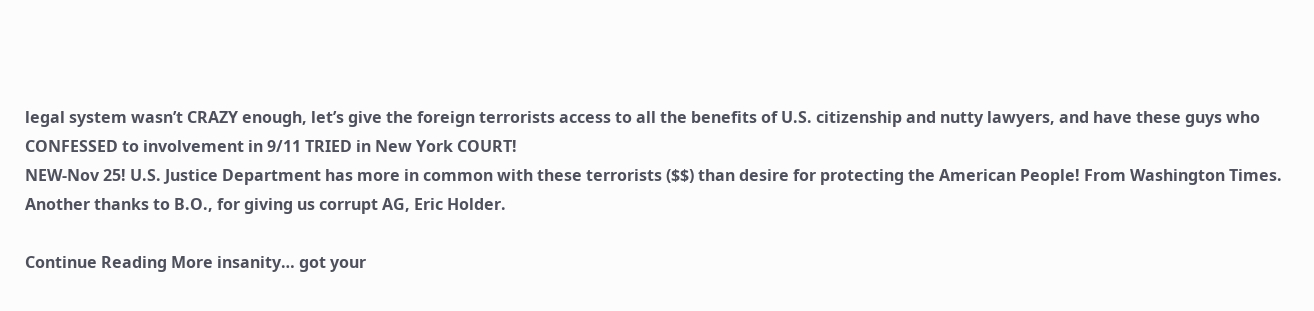legal system wasn’t CRAZY enough, let’s give the foreign terrorists access to all the benefits of U.S. citizenship and nutty lawyers, and have these guys who CONFESSED to involvement in 9/11 TRIED in New York COURT!
NEW-Nov 25! U.S. Justice Department has more in common with these terrorists ($$) than desire for protecting the American People! From Washington Times.  Another thanks to B.O., for giving us corrupt AG, Eric Holder.

Continue Reading More insanity… got your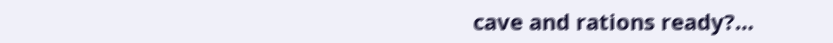cave and rations ready?…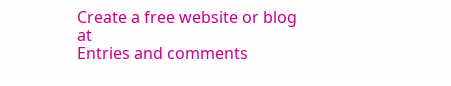Create a free website or blog at
Entries and comments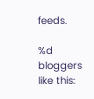feeds.

%d bloggers like this: